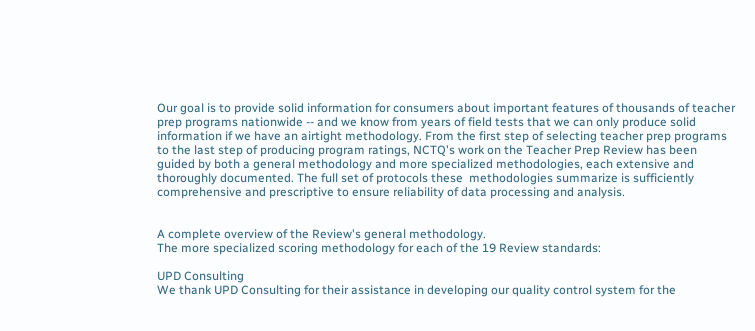Our goal is to provide solid information for consumers about important features of thousands of teacher prep programs nationwide -- and we know from years of field tests that we can only produce solid information if we have an airtight methodology. From the first step of selecting teacher prep programs to the last step of producing program ratings, NCTQ's work on the Teacher Prep Review has been guided by both a general methodology and more specialized methodologies, each extensive and thoroughly documented. The full set of protocols these  methodologies summarize is sufficiently comprehensive and prescriptive to ensure reliability of data processing and analysis.


A complete overview of the Review's general methodology.
The more specialized scoring methodology for each of the 19 Review standards:

UPD Consulting
We thank UPD Consulting for their assistance in developing our quality control system for the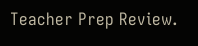Teacher Prep Review.